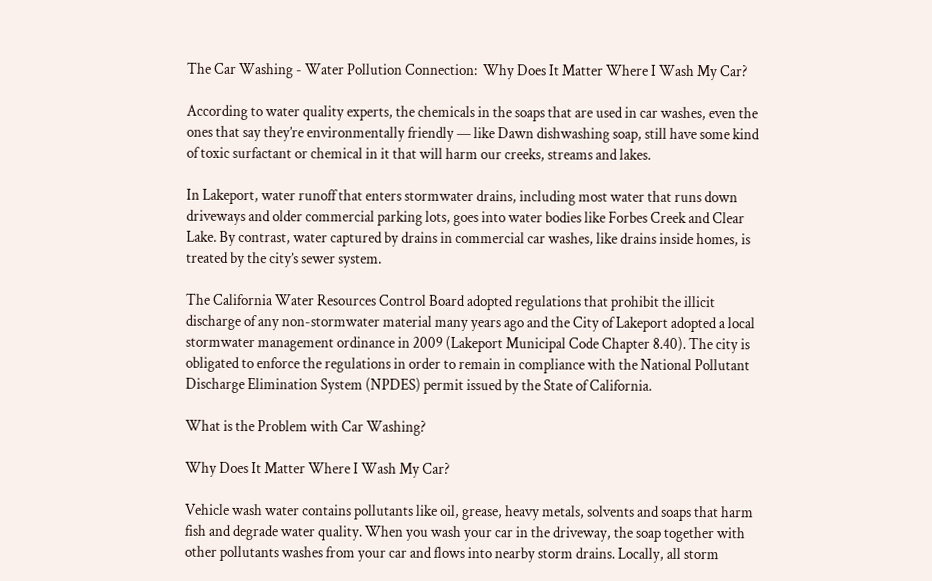The Car Washing - Water Pollution Connection:  Why Does It Matter Where I Wash My Car?

According to water quality experts, the chemicals in the soaps that are used in car washes, even the ones that say they’re environmentally friendly — like Dawn dishwashing soap, still have some kind of toxic surfactant or chemical in it that will harm our creeks, streams and lakes.

In Lakeport, water runoff that enters stormwater drains, including most water that runs down driveways and older commercial parking lots, goes into water bodies like Forbes Creek and Clear Lake. By contrast, water captured by drains in commercial car washes, like drains inside homes, is treated by the city’s sewer system.

The California Water Resources Control Board adopted regulations that prohibit the illicit discharge of any non-stormwater material many years ago and the City of Lakeport adopted a local stormwater management ordinance in 2009 (Lakeport Municipal Code Chapter 8.40). The city is obligated to enforce the regulations in order to remain in compliance with the National Pollutant Discharge Elimination System (NPDES) permit issued by the State of California.

What is the Problem with Car Washing?

Why Does It Matter Where I Wash My Car?

Vehicle wash water contains pollutants like oil, grease, heavy metals, solvents and soaps that harm fish and degrade water quality. When you wash your car in the driveway, the soap together with other pollutants washes from your car and flows into nearby storm drains. Locally, all storm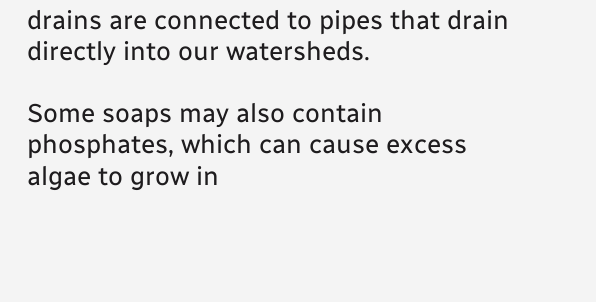drains are connected to pipes that drain directly into our watersheds.

Some soaps may also contain phosphates, which can cause excess algae to grow in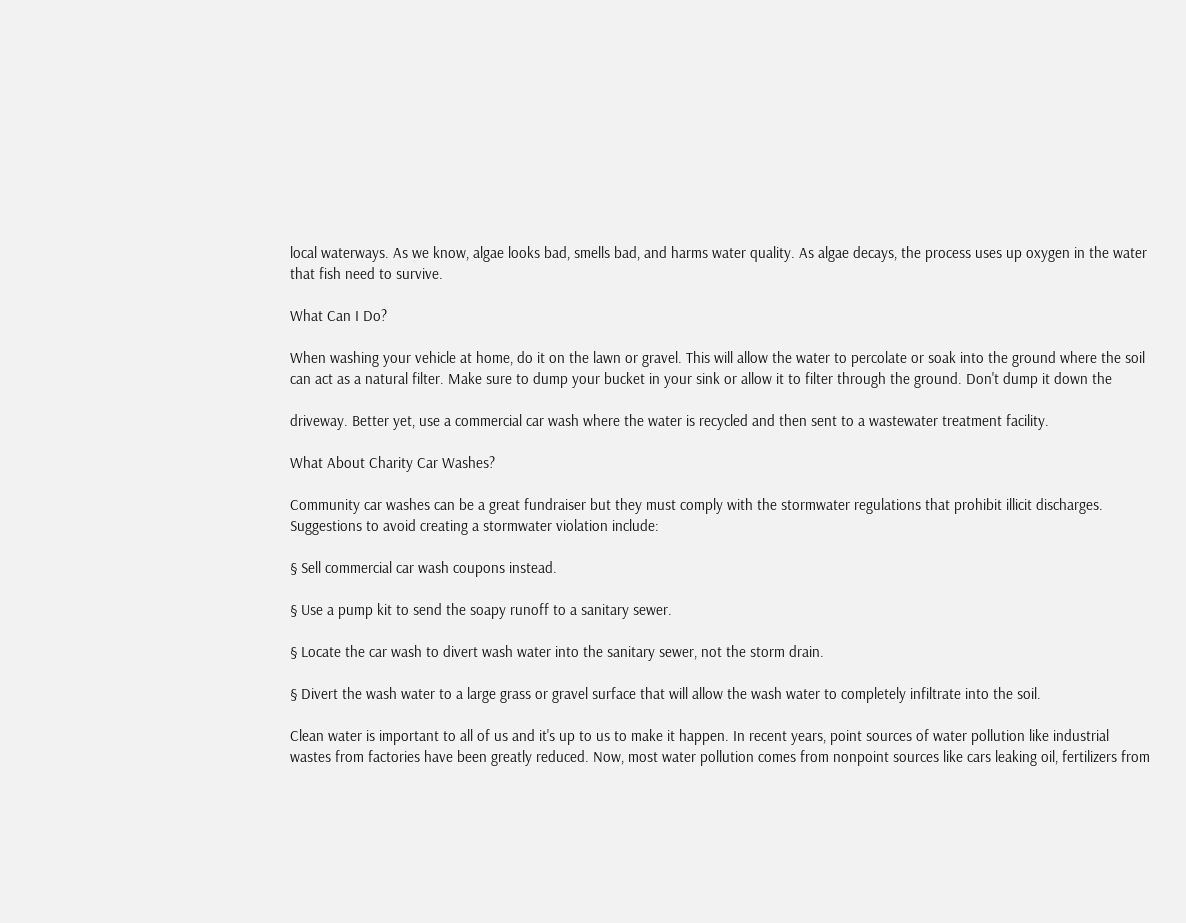local waterways. As we know, algae looks bad, smells bad, and harms water quality. As algae decays, the process uses up oxygen in the water that fish need to survive.

What Can I Do?

When washing your vehicle at home, do it on the lawn or gravel. This will allow the water to percolate or soak into the ground where the soil can act as a natural filter. Make sure to dump your bucket in your sink or allow it to filter through the ground. Don't dump it down the

driveway. Better yet, use a commercial car wash where the water is recycled and then sent to a wastewater treatment facility.

What About Charity Car Washes?

Community car washes can be a great fundraiser but they must comply with the stormwater regulations that prohibit illicit discharges. Suggestions to avoid creating a stormwater violation include:

§ Sell commercial car wash coupons instead.

§ Use a pump kit to send the soapy runoff to a sanitary sewer.

§ Locate the car wash to divert wash water into the sanitary sewer, not the storm drain.

§ Divert the wash water to a large grass or gravel surface that will allow the wash water to completely infiltrate into the soil.

Clean water is important to all of us and it's up to us to make it happen. In recent years, point sources of water pollution like industrial wastes from factories have been greatly reduced. Now, most water pollution comes from nonpoint sources like cars leaking oil, fertilizers from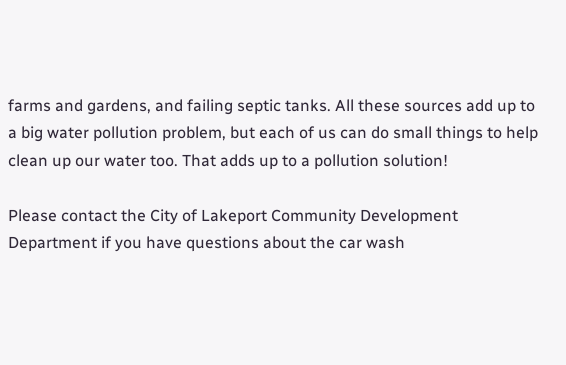farms and gardens, and failing septic tanks. All these sources add up to a big water pollution problem, but each of us can do small things to help clean up our water too. That adds up to a pollution solution!

Please contact the City of Lakeport Community Development Department if you have questions about the car wash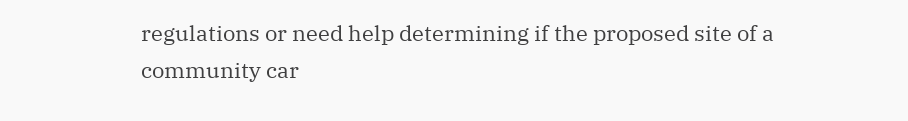regulations or need help determining if the proposed site of a community car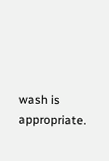wash is appropriate.